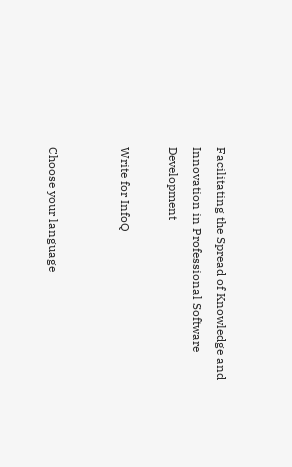Facilitating the Spread of Knowledge and Innovation in Professional Software Development

Write for InfoQ


Choose your language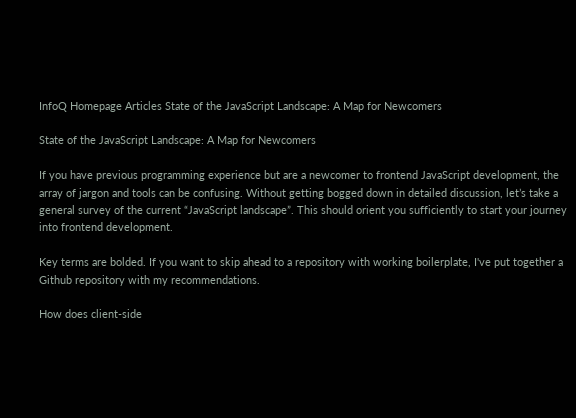InfoQ Homepage Articles State of the JavaScript Landscape: A Map for Newcomers

State of the JavaScript Landscape: A Map for Newcomers

If you have previous programming experience but are a newcomer to frontend JavaScript development, the array of jargon and tools can be confusing. Without getting bogged down in detailed discussion, let’s take a general survey of the current “JavaScript landscape”. This should orient you sufficiently to start your journey into frontend development.

Key terms are bolded. If you want to skip ahead to a repository with working boilerplate, I've put together a Github repository with my recommendations.

How does client-side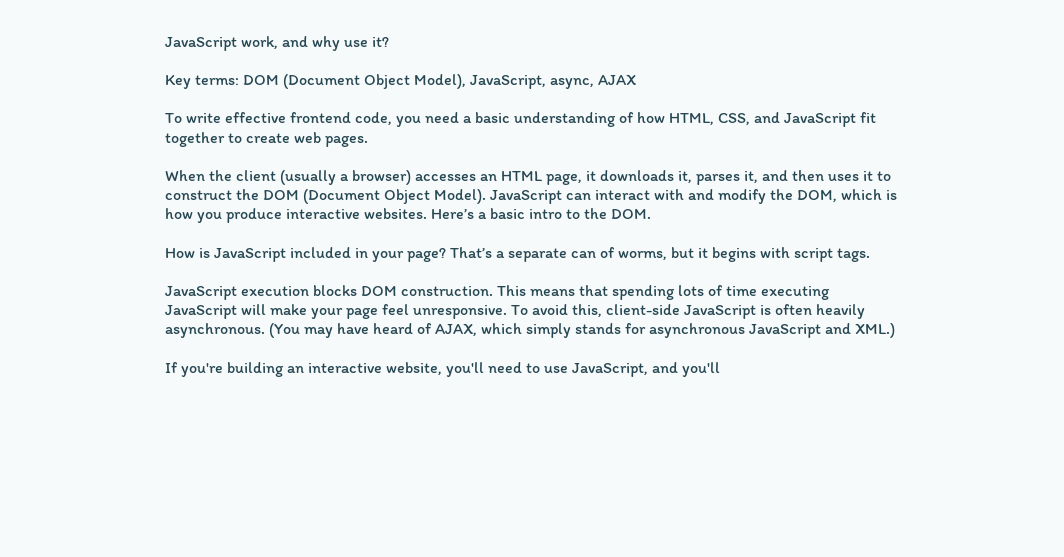JavaScript work, and why use it?

Key terms: DOM (Document Object Model), JavaScript, async, AJAX

To write effective frontend code, you need a basic understanding of how HTML, CSS, and JavaScript fit together to create web pages.

When the client (usually a browser) accesses an HTML page, it downloads it, parses it, and then uses it to construct the DOM (Document Object Model). JavaScript can interact with and modify the DOM, which is how you produce interactive websites. Here’s a basic intro to the DOM.

How is JavaScript included in your page? That’s a separate can of worms, but it begins with script tags.

JavaScript execution blocks DOM construction. This means that spending lots of time executing JavaScript will make your page feel unresponsive. To avoid this, client-side JavaScript is often heavily asynchronous. (You may have heard of AJAX, which simply stands for asynchronous JavaScript and XML.)

If you're building an interactive website, you'll need to use JavaScript, and you'll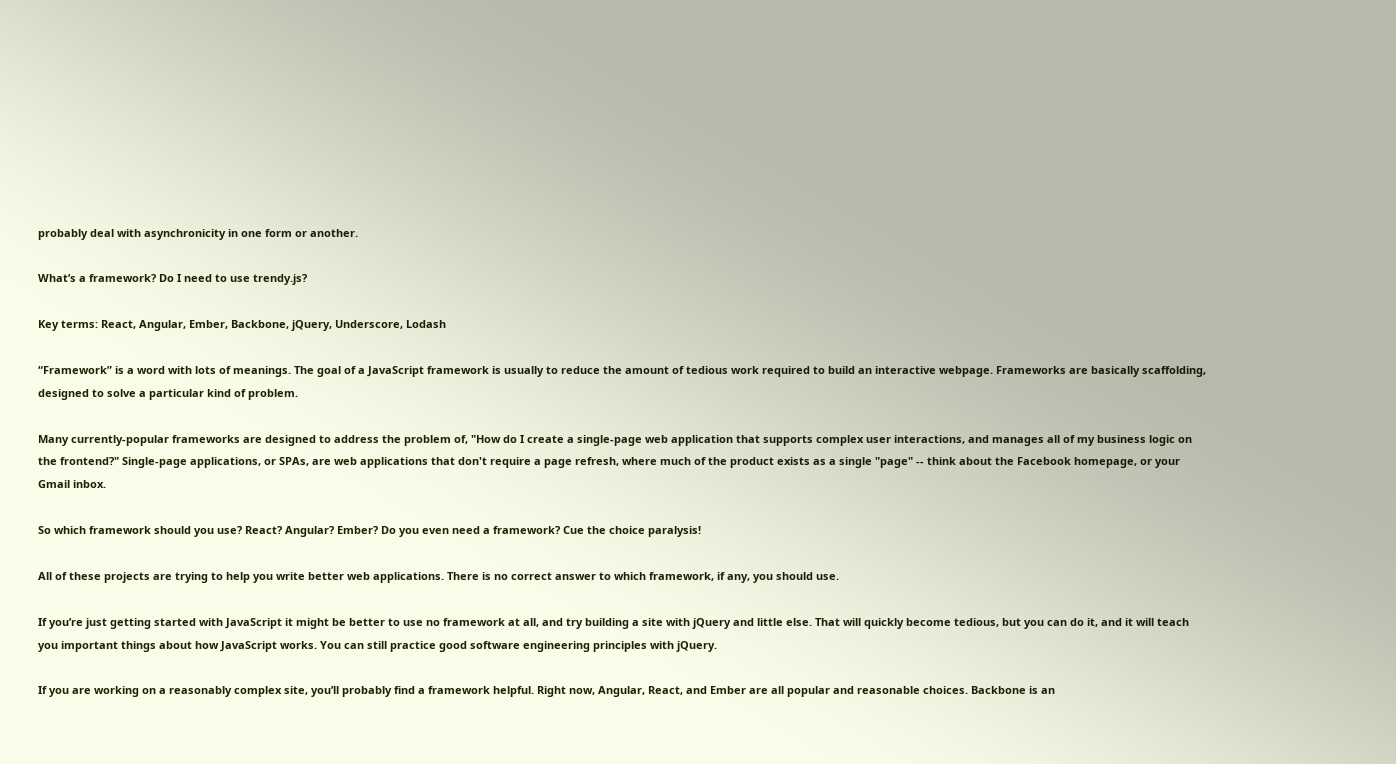probably deal with asynchronicity in one form or another.

What’s a framework? Do I need to use trendy.js?

Key terms: React, Angular, Ember, Backbone, jQuery, Underscore, Lodash

“Framework” is a word with lots of meanings. The goal of a JavaScript framework is usually to reduce the amount of tedious work required to build an interactive webpage. Frameworks are basically scaffolding, designed to solve a particular kind of problem.

Many currently-popular frameworks are designed to address the problem of, "How do I create a single-page web application that supports complex user interactions, and manages all of my business logic on the frontend?" Single-page applications, or SPAs, are web applications that don't require a page refresh, where much of the product exists as a single "page" -- think about the Facebook homepage, or your Gmail inbox.

So which framework should you use? React? Angular? Ember? Do you even need a framework? Cue the choice paralysis!

All of these projects are trying to help you write better web applications. There is no correct answer to which framework, if any, you should use.

If you’re just getting started with JavaScript it might be better to use no framework at all, and try building a site with jQuery and little else. That will quickly become tedious, but you can do it, and it will teach you important things about how JavaScript works. You can still practice good software engineering principles with jQuery.

If you are working on a reasonably complex site, you’ll probably find a framework helpful. Right now, Angular, React, and Ember are all popular and reasonable choices. Backbone is an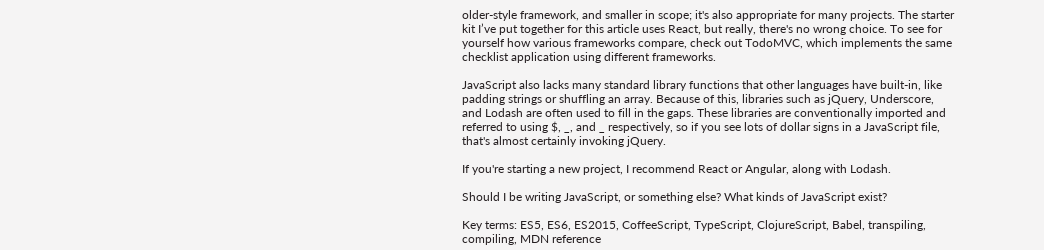older-style framework, and smaller in scope; it's also appropriate for many projects. The starter kit I’ve put together for this article uses React, but really, there's no wrong choice. To see for yourself how various frameworks compare, check out TodoMVC, which implements the same checklist application using different frameworks.

JavaScript also lacks many standard library functions that other languages have built-in, like padding strings or shuffling an array. Because of this, libraries such as jQuery, Underscore, and Lodash are often used to fill in the gaps. These libraries are conventionally imported and referred to using $, _, and _ respectively, so if you see lots of dollar signs in a JavaScript file, that's almost certainly invoking jQuery.

If you're starting a new project, I recommend React or Angular, along with Lodash.

Should I be writing JavaScript, or something else? What kinds of JavaScript exist?

Key terms: ES5, ES6, ES2015, CoffeeScript, TypeScript, ClojureScript, Babel, transpiling, compiling, MDN reference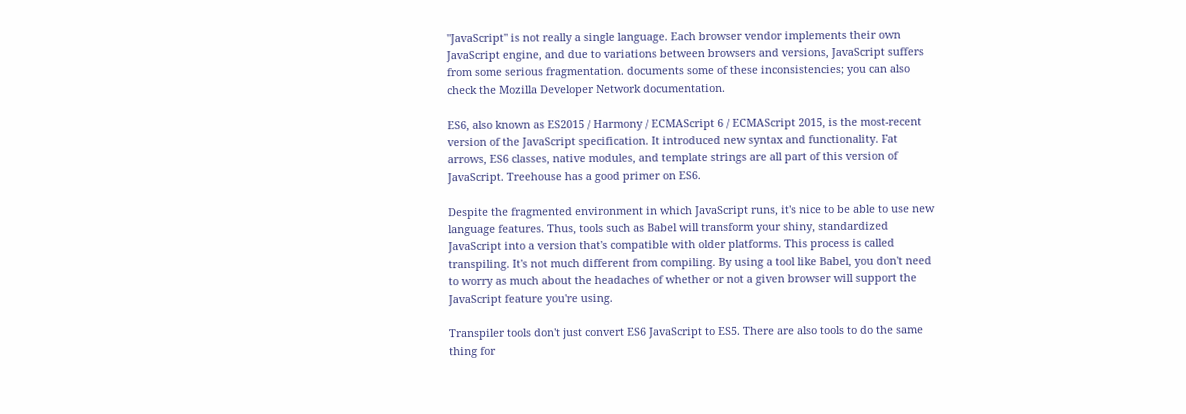"JavaScript" is not really a single language. Each browser vendor implements their own JavaScript engine, and due to variations between browsers and versions, JavaScript suffers from some serious fragmentation. documents some of these inconsistencies; you can also check the Mozilla Developer Network documentation.

ES6, also known as ES2015 / Harmony / ECMAScript 6 / ECMAScript 2015, is the most-recent version of the JavaScript specification. It introduced new syntax and functionality. Fat arrows, ES6 classes, native modules, and template strings are all part of this version of JavaScript. Treehouse has a good primer on ES6.

Despite the fragmented environment in which JavaScript runs, it's nice to be able to use new language features. Thus, tools such as Babel will transform your shiny, standardized JavaScript into a version that's compatible with older platforms. This process is called transpiling. It's not much different from compiling. By using a tool like Babel, you don't need to worry as much about the headaches of whether or not a given browser will support the JavaScript feature you're using.

Transpiler tools don't just convert ES6 JavaScript to ES5. There are also tools to do the same thing for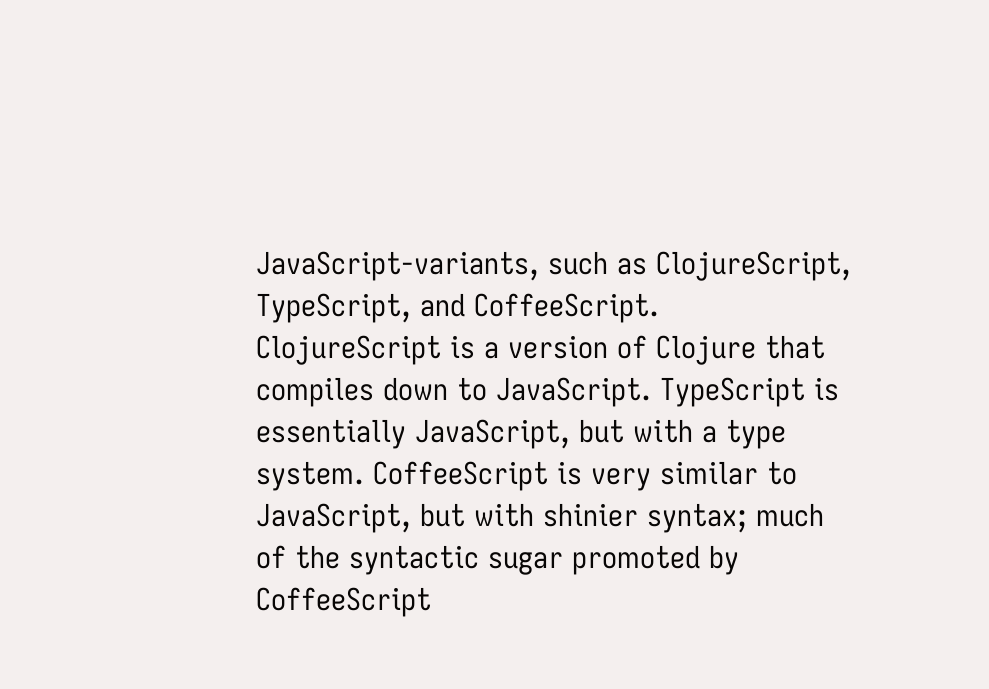JavaScript-variants, such as ClojureScript, TypeScript, and CoffeeScript. ClojureScript is a version of Clojure that compiles down to JavaScript. TypeScript is essentially JavaScript, but with a type system. CoffeeScript is very similar to JavaScript, but with shinier syntax; much of the syntactic sugar promoted by CoffeeScript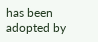has been adopted by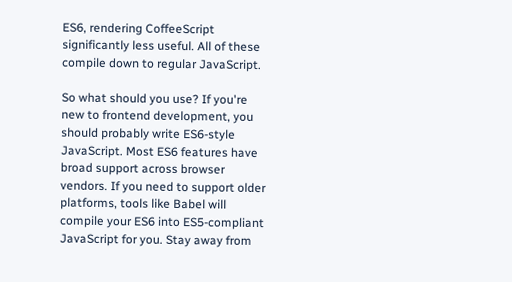ES6, rendering CoffeeScript significantly less useful. All of these compile down to regular JavaScript.

So what should you use? If you're new to frontend development, you should probably write ES6-style JavaScript. Most ES6 features have broad support across browser vendors. If you need to support older platforms, tools like Babel will compile your ES6 into ES5-compliant JavaScript for you. Stay away from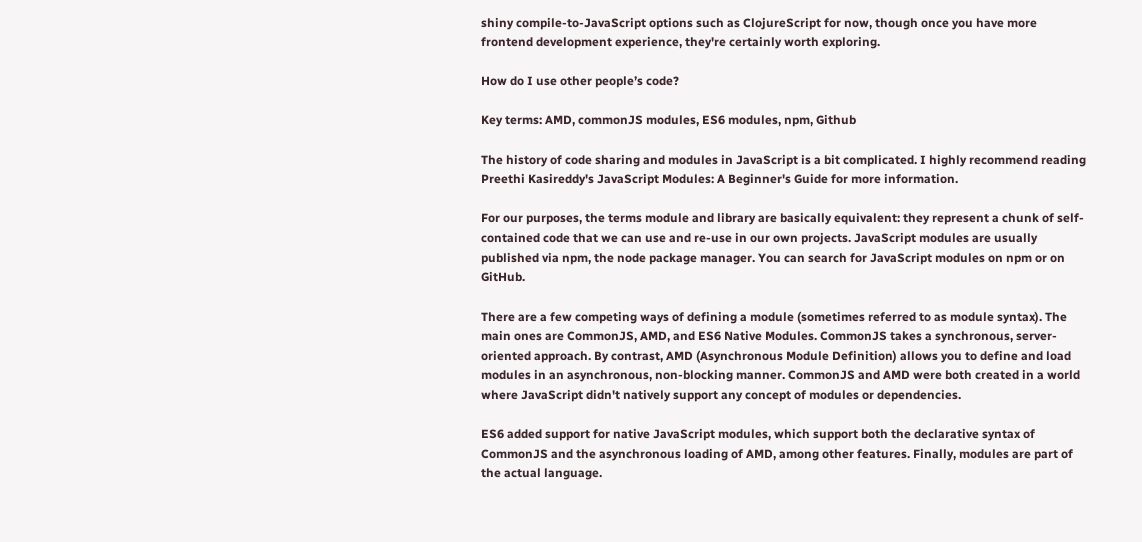shiny compile-to-JavaScript options such as ClojureScript for now, though once you have more frontend development experience, they're certainly worth exploring.

How do I use other people’s code?

Key terms: AMD, commonJS modules, ES6 modules, npm, Github

The history of code sharing and modules in JavaScript is a bit complicated. I highly recommend reading Preethi Kasireddy's JavaScript Modules: A Beginner's Guide for more information.

For our purposes, the terms module and library are basically equivalent: they represent a chunk of self-contained code that we can use and re-use in our own projects. JavaScript modules are usually published via npm, the node package manager. You can search for JavaScript modules on npm or on GitHub.

There are a few competing ways of defining a module (sometimes referred to as module syntax). The main ones are CommonJS, AMD, and ES6 Native Modules. CommonJS takes a synchronous, server-oriented approach. By contrast, AMD (Asynchronous Module Definition) allows you to define and load modules in an asynchronous, non-blocking manner. CommonJS and AMD were both created in a world where JavaScript didn't natively support any concept of modules or dependencies.

ES6 added support for native JavaScript modules, which support both the declarative syntax of CommonJS and the asynchronous loading of AMD, among other features. Finally, modules are part of the actual language.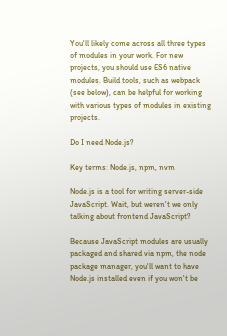You'll likely come across all three types of modules in your work. For new projects, you should use ES6 native modules. Build tools, such as webpack (see below), can be helpful for working with various types of modules in existing projects.

Do I need Node.js?

Key terms: Node.js, npm, nvm

Node.js is a tool for writing server-side JavaScript. Wait, but weren't we only talking about frontend JavaScript?

Because JavaScript modules are usually packaged and shared via npm, the node package manager, you'll want to have Node.js installed even if you won't be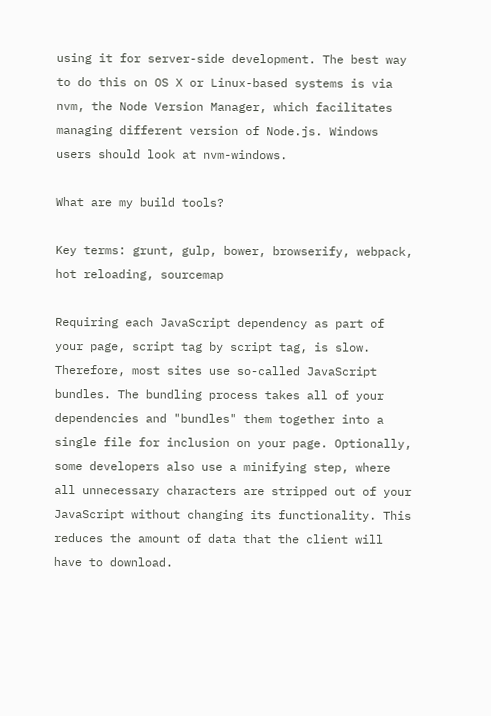using it for server-side development. The best way to do this on OS X or Linux-based systems is via nvm, the Node Version Manager, which facilitates managing different version of Node.js. Windows users should look at nvm-windows.

What are my build tools?

Key terms: grunt, gulp, bower, browserify, webpack, hot reloading, sourcemap

Requiring each JavaScript dependency as part of your page, script tag by script tag, is slow. Therefore, most sites use so-called JavaScript bundles. The bundling process takes all of your dependencies and "bundles" them together into a single file for inclusion on your page. Optionally, some developers also use a minifying step, where all unnecessary characters are stripped out of your JavaScript without changing its functionality. This reduces the amount of data that the client will have to download.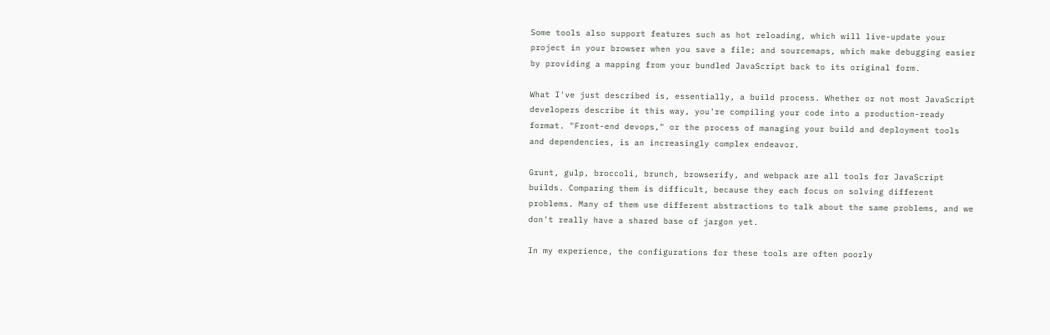Some tools also support features such as hot reloading, which will live-update your project in your browser when you save a file; and sourcemaps, which make debugging easier by providing a mapping from your bundled JavaScript back to its original form.

What I've just described is, essentially, a build process. Whether or not most JavaScript developers describe it this way, you're compiling your code into a production-ready format. "Front-end devops," or the process of managing your build and deployment tools and dependencies, is an increasingly complex endeavor.

Grunt, gulp, broccoli, brunch, browserify, and webpack are all tools for JavaScript builds. Comparing them is difficult, because they each focus on solving different problems. Many of them use different abstractions to talk about the same problems, and we don't really have a shared base of jargon yet.

In my experience, the configurations for these tools are often poorly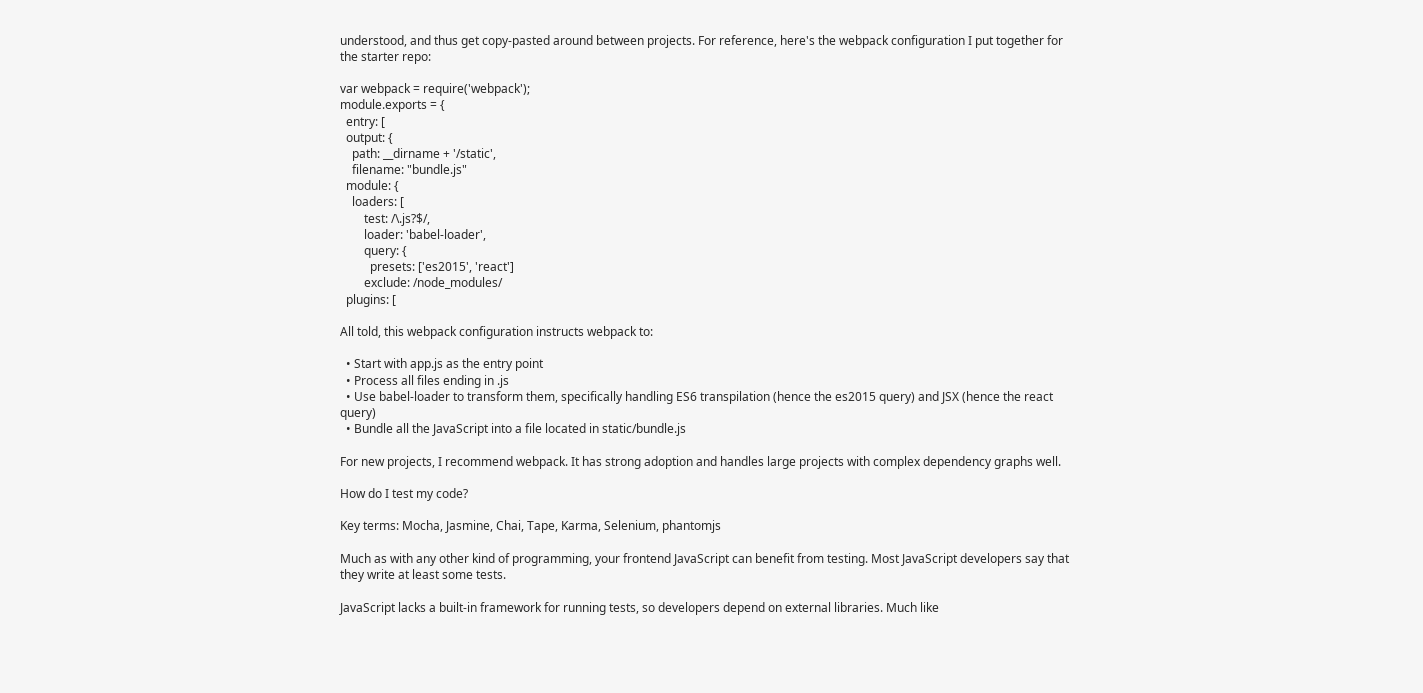understood, and thus get copy-pasted around between projects. For reference, here's the webpack configuration I put together for the starter repo:

var webpack = require('webpack');
module.exports = {
  entry: [
  output: {
    path: __dirname + '/static',
    filename: "bundle.js"
  module: {
    loaders: [
        test: /\.js?$/,
        loader: 'babel-loader',
        query: {
          presets: ['es2015', 'react']
        exclude: /node_modules/
  plugins: [

All told, this webpack configuration instructs webpack to:

  • Start with app.js as the entry point
  • Process all files ending in .js
  • Use babel-loader to transform them, specifically handling ES6 transpilation (hence the es2015 query) and JSX (hence the react query)
  • Bundle all the JavaScript into a file located in static/bundle.js

For new projects, I recommend webpack. It has strong adoption and handles large projects with complex dependency graphs well.

How do I test my code?

Key terms: Mocha, Jasmine, Chai, Tape, Karma, Selenium, phantomjs

Much as with any other kind of programming, your frontend JavaScript can benefit from testing. Most JavaScript developers say that they write at least some tests.

JavaScript lacks a built-in framework for running tests, so developers depend on external libraries. Much like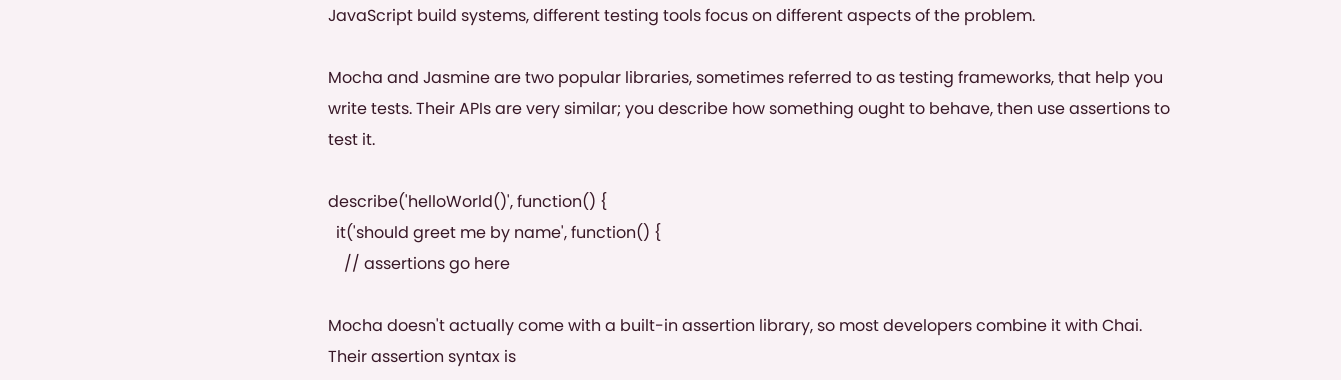JavaScript build systems, different testing tools focus on different aspects of the problem.

Mocha and Jasmine are two popular libraries, sometimes referred to as testing frameworks, that help you write tests. Their APIs are very similar; you describe how something ought to behave, then use assertions to test it.

describe('helloWorld()', function() {
  it('should greet me by name', function() {
    // assertions go here

Mocha doesn't actually come with a built-in assertion library, so most developers combine it with Chai. Their assertion syntax is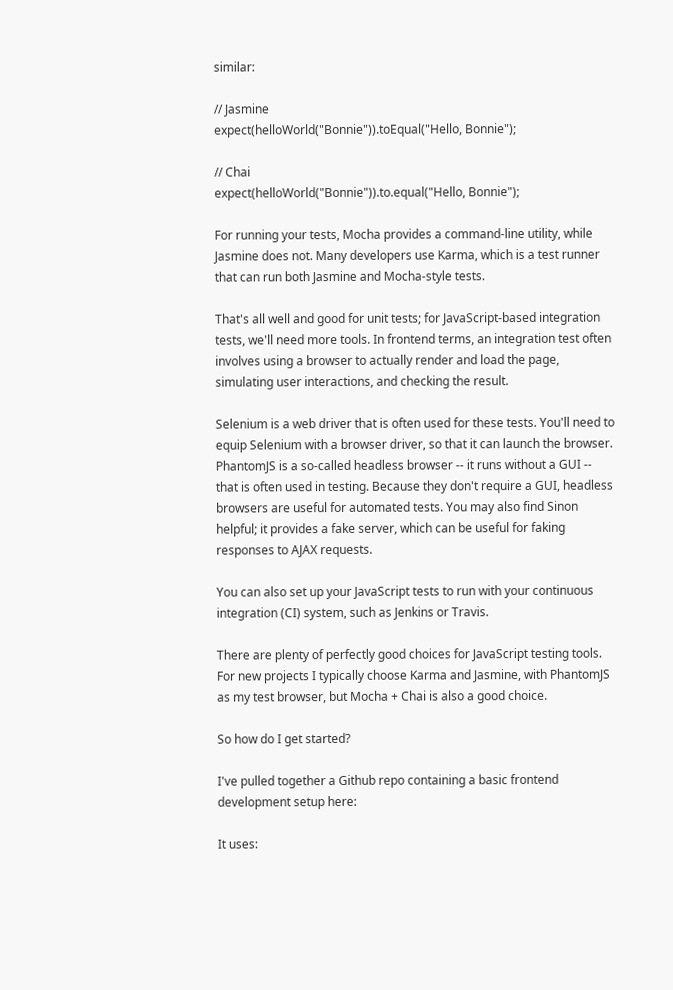similar:

// Jasmine
expect(helloWorld("Bonnie")).toEqual("Hello, Bonnie");

// Chai
expect(helloWorld("Bonnie")).to.equal("Hello, Bonnie");

For running your tests, Mocha provides a command-line utility, while Jasmine does not. Many developers use Karma, which is a test runner that can run both Jasmine and Mocha-style tests.

That's all well and good for unit tests; for JavaScript-based integration tests, we'll need more tools. In frontend terms, an integration test often involves using a browser to actually render and load the page, simulating user interactions, and checking the result.

Selenium is a web driver that is often used for these tests. You'll need to equip Selenium with a browser driver, so that it can launch the browser. PhantomJS is a so-called headless browser -- it runs without a GUI -- that is often used in testing. Because they don't require a GUI, headless browsers are useful for automated tests. You may also find Sinon helpful; it provides a fake server, which can be useful for faking responses to AJAX requests.

You can also set up your JavaScript tests to run with your continuous integration (CI) system, such as Jenkins or Travis.

There are plenty of perfectly good choices for JavaScript testing tools. For new projects I typically choose Karma and Jasmine, with PhantomJS as my test browser, but Mocha + Chai is also a good choice.

So how do I get started?

I've pulled together a Github repo containing a basic frontend development setup here:

It uses: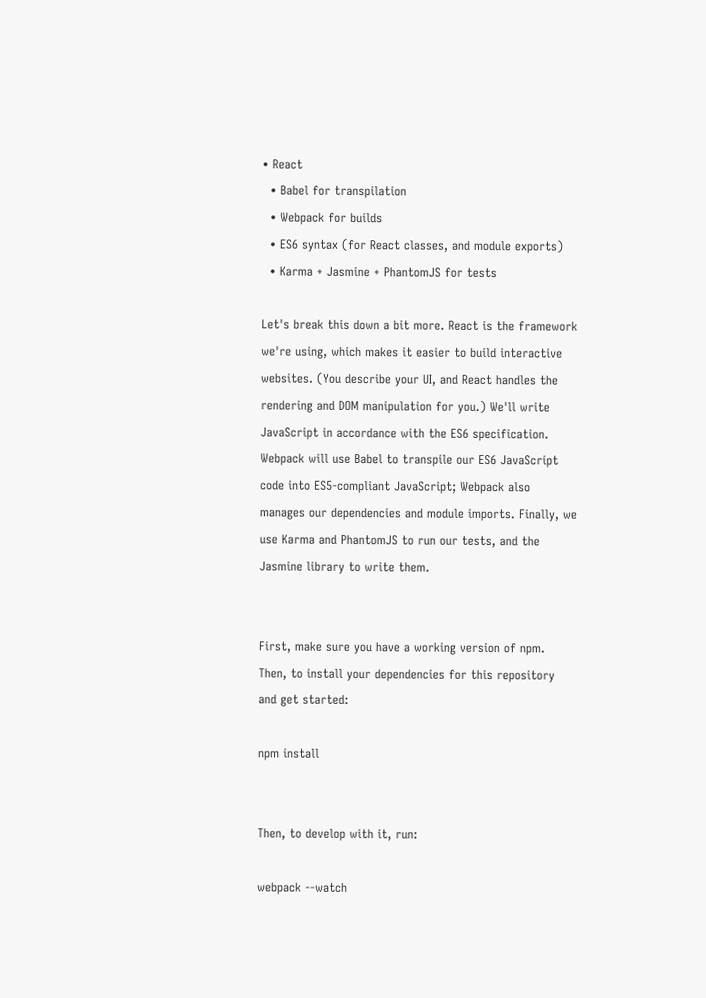• React
  • Babel for transpilation
  • Webpack for builds
  • ES6 syntax (for React classes, and module exports)
  • Karma + Jasmine + PhantomJS for tests

Let's break this down a bit more. React is the framework we're using, which makes it easier to build interactive websites. (You describe your UI, and React handles the rendering and DOM manipulation for you.) We'll write JavaScript in accordance with the ES6 specification. Webpack will use Babel to transpile our ES6 JavaScript code into ES5-compliant JavaScript; Webpack also manages our dependencies and module imports. Finally, we use Karma and PhantomJS to run our tests, and the Jasmine library to write them.


First, make sure you have a working version of npm. Then, to install your dependencies for this repository and get started:

npm install


Then, to develop with it, run:

webpack --watch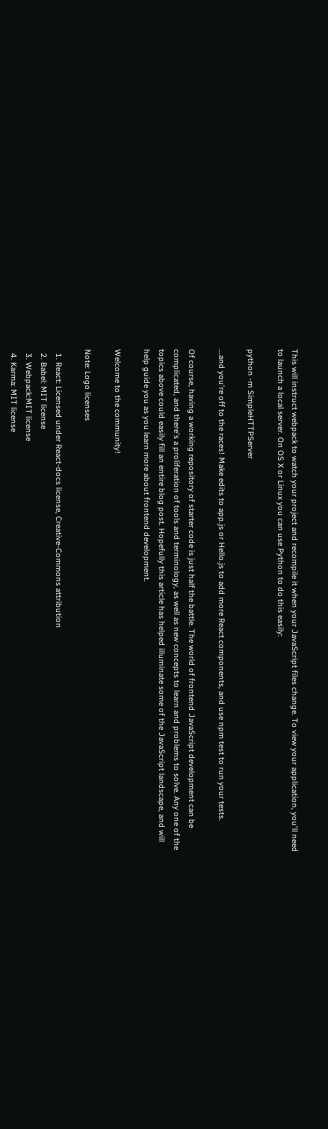This will instruct webpack to watch your project and recompile it when your JavaScript files change. To view your application, you'll need to launch a local server. On OS X or Linux you can use Python to do this easily:

python -m SimpleHTTPServer

...and you're off to the races! Make edits to app.js or Hello.js to add more React components, and use npm test to run your tests.

Of course, having a working repository of starter code is just half the battle. The world of frontend JavaScript development can be complicated, and there's a proliferation of tools and terminology, as well as new concepts to learn and problems to solve. Any one of the topics above could easily fill an entire blog post. Hopefully this article has helped illuminate some of the JavaScript landscape, and will help guide you as you learn more about frontend development.

Welcome to the community!

Note: Logo licenses

  1. React: Licensed under React-docs license, Creative-Commons attribution
  2. Babel: MIT license
  3. Webpack:MIT license
  4. Karma: MIT license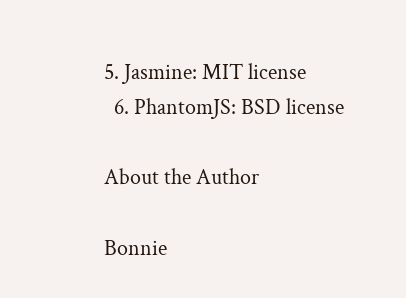5. Jasmine: MIT license
  6. PhantomJS: BSD license

About the Author

Bonnie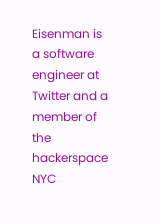Eisenman is a software engineer at Twitter and a member of the hackerspace NYC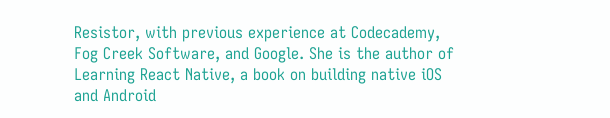Resistor, with previous experience at Codecademy, Fog Creek Software, and Google. She is the author of Learning React Native, a book on building native iOS and Android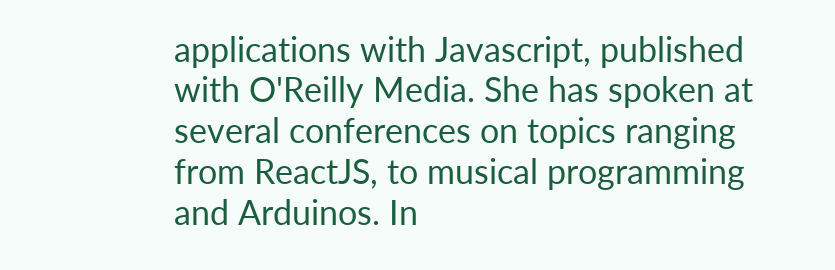applications with Javascript, published with O'Reilly Media. She has spoken at several conferences on topics ranging from ReactJS, to musical programming and Arduinos. In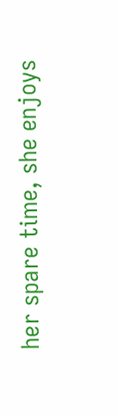her spare time, she enjoys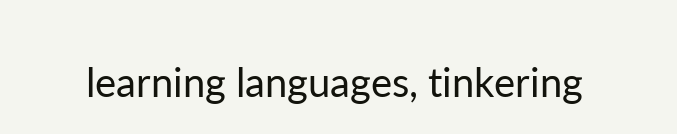learning languages, tinkering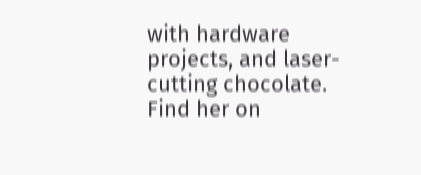with hardware projects, and laser-cutting chocolate. Find her on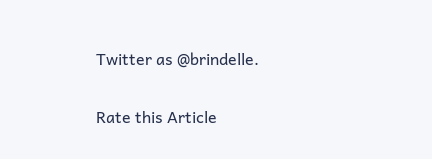Twitter as @brindelle.

Rate this Article